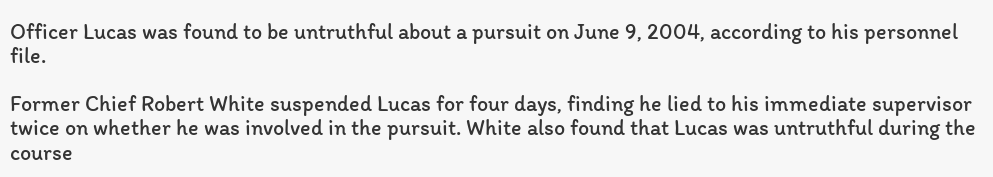Officer Lucas was found to be untruthful about a pursuit on June 9, 2004, according to his personnel file.

Former Chief Robert White suspended Lucas for four days, finding he lied to his immediate supervisor twice on whether he was involved in the pursuit. White also found that Lucas was untruthful during the course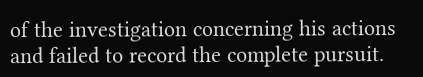of the investigation concerning his actions and failed to record the complete pursuit.